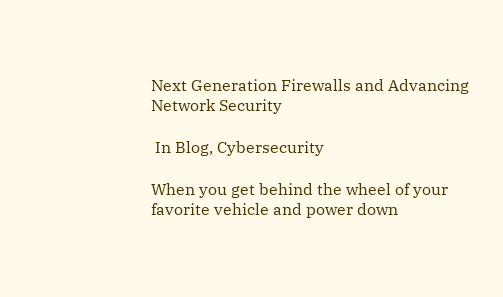Next Generation Firewalls and Advancing Network Security

 In Blog, Cybersecurity

When you get behind the wheel of your favorite vehicle and power down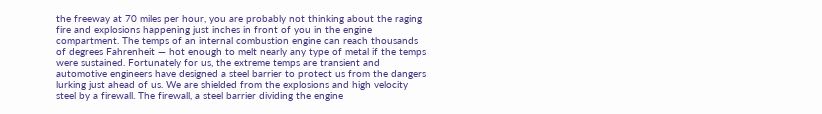the freeway at 70 miles per hour, you are probably not thinking about the raging fire and explosions happening just inches in front of you in the engine compartment. The temps of an internal combustion engine can reach thousands of degrees Fahrenheit — hot enough to melt nearly any type of metal if the temps were sustained. Fortunately for us, the extreme temps are transient and automotive engineers have designed a steel barrier to protect us from the dangers lurking just ahead of us. We are shielded from the explosions and high velocity steel by a firewall. The firewall, a steel barrier dividing the engine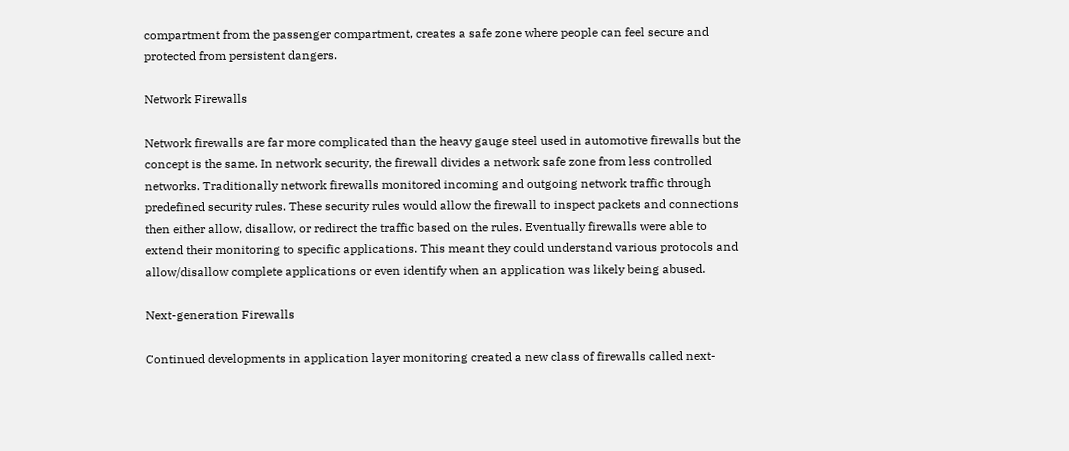compartment from the passenger compartment, creates a safe zone where people can feel secure and protected from persistent dangers.

Network Firewalls

Network firewalls are far more complicated than the heavy gauge steel used in automotive firewalls but the concept is the same. In network security, the firewall divides a network safe zone from less controlled networks. Traditionally network firewalls monitored incoming and outgoing network traffic through predefined security rules. These security rules would allow the firewall to inspect packets and connections then either allow, disallow, or redirect the traffic based on the rules. Eventually firewalls were able to extend their monitoring to specific applications. This meant they could understand various protocols and allow/disallow complete applications or even identify when an application was likely being abused.

Next-generation Firewalls

Continued developments in application layer monitoring created a new class of firewalls called next-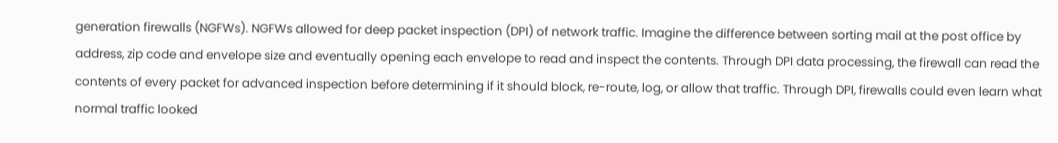generation firewalls (NGFWs). NGFWs allowed for deep packet inspection (DPI) of network traffic. Imagine the difference between sorting mail at the post office by address, zip code and envelope size and eventually opening each envelope to read and inspect the contents. Through DPI data processing, the firewall can read the contents of every packet for advanced inspection before determining if it should block, re-route, log, or allow that traffic. Through DPI, firewalls could even learn what normal traffic looked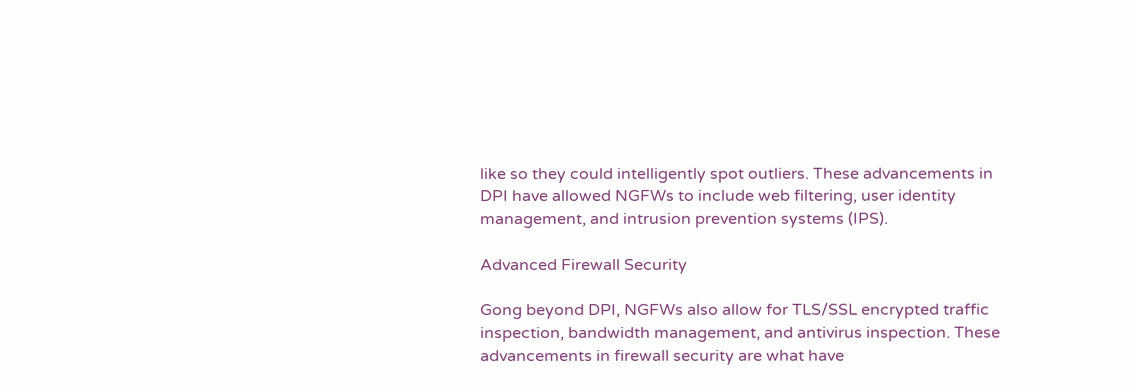like so they could intelligently spot outliers. These advancements in DPI have allowed NGFWs to include web filtering, user identity management, and intrusion prevention systems (IPS).

Advanced Firewall Security

Gong beyond DPI, NGFWs also allow for TLS/SSL encrypted traffic inspection, bandwidth management, and antivirus inspection. These advancements in firewall security are what have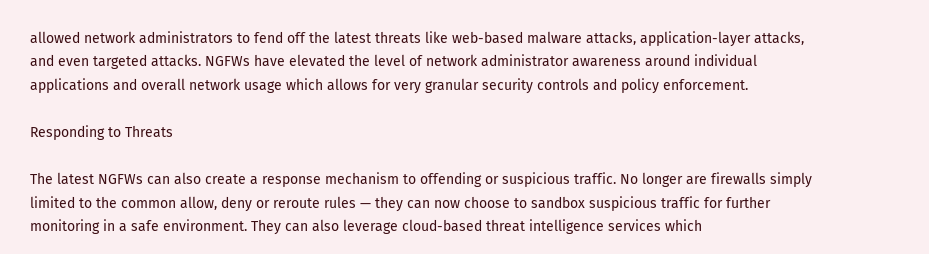allowed network administrators to fend off the latest threats like web-based malware attacks, application-layer attacks, and even targeted attacks. NGFWs have elevated the level of network administrator awareness around individual applications and overall network usage which allows for very granular security controls and policy enforcement.

Responding to Threats

The latest NGFWs can also create a response mechanism to offending or suspicious traffic. No longer are firewalls simply limited to the common allow, deny or reroute rules — they can now choose to sandbox suspicious traffic for further monitoring in a safe environment. They can also leverage cloud-based threat intelligence services which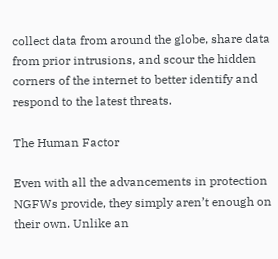collect data from around the globe, share data from prior intrusions, and scour the hidden corners of the internet to better identify and respond to the latest threats.

The Human Factor

Even with all the advancements in protection NGFWs provide, they simply aren’t enough on their own. Unlike an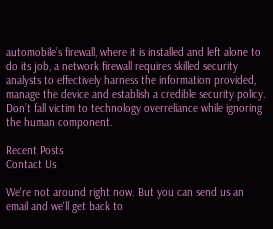automobile’s firewall, where it is installed and left alone to do its job, a network firewall requires skilled security analysts to effectively harness the information provided, manage the device and establish a credible security policy. Don’t fall victim to technology overreliance while ignoring the human component.

Recent Posts
Contact Us

We're not around right now. But you can send us an email and we'll get back to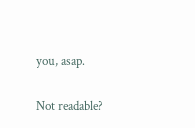you, asap.

Not readable?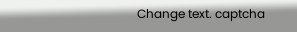Change text. captcha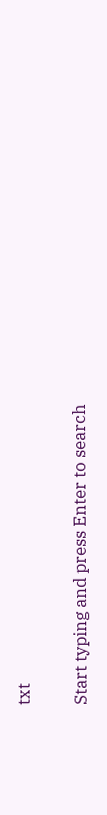txt

Start typing and press Enter to search